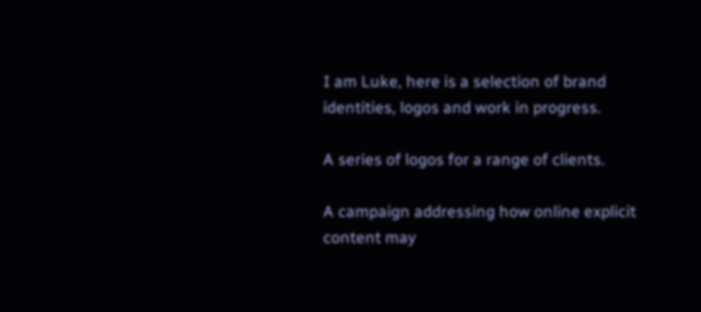I am Luke, here is a selection of brand identities, logos and work in progress.

A series of logos for a range of clients.

A campaign addressing how online explicit content may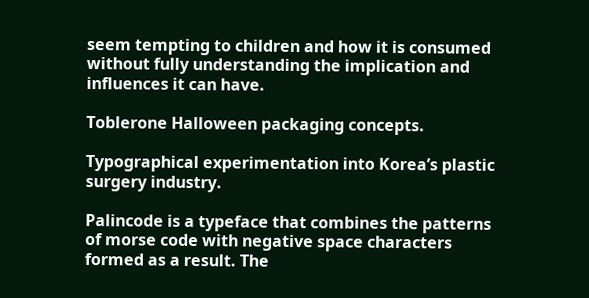seem tempting to children and how it is consumed without fully understanding the implication and influences it can have.

Toblerone Halloween packaging concepts.

Typographical experimentation into Korea’s plastic surgery industry.

Palincode is a typeface that combines the patterns of morse code with negative space characters formed as a result. The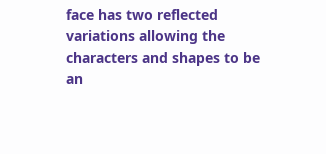face has two reflected variations allowing the characters and shapes to be an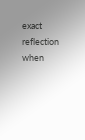exact reflection when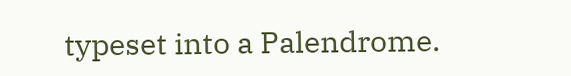typeset into a Palendrome.